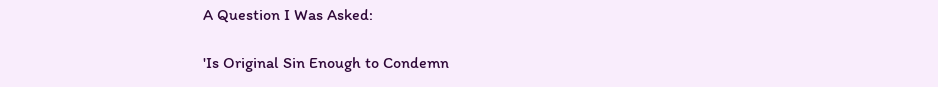A Question I Was Asked:

'Is Original Sin Enough to Condemn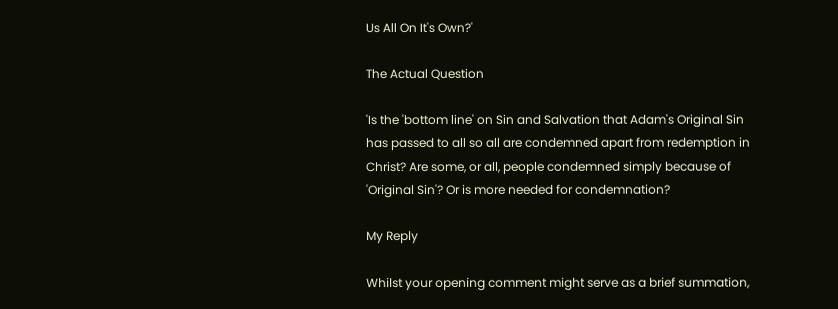Us All On It's Own?'

The Actual Question

'Is the 'bottom line' on Sin and Salvation that Adam's Original Sin has passed to all so all are condemned apart from redemption in Christ? Are some, or all, people condemned simply because of 'Original Sin'? Or is more needed for condemnation?

My Reply

Whilst your opening comment might serve as a brief summation,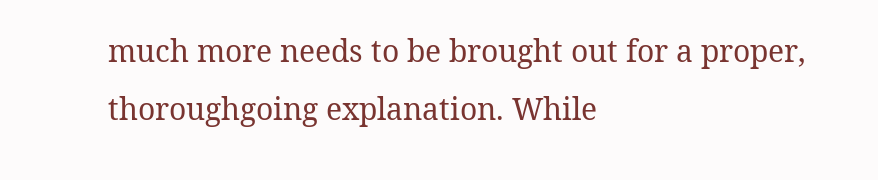much more needs to be brought out for a proper, thoroughgoing explanation. While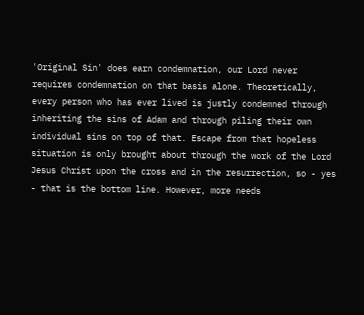'Original Sin' does earn condemnation, our Lord never requires condemnation on that basis alone. Theoretically, every person who has ever lived is justly condemned through inheriting the sins of Adam and through piling their own individual sins on top of that. Escape from that hopeless situation is only brought about through the work of the Lord Jesus Christ upon the cross and in the resurrection, so - yes - that is the bottom line. However, more needs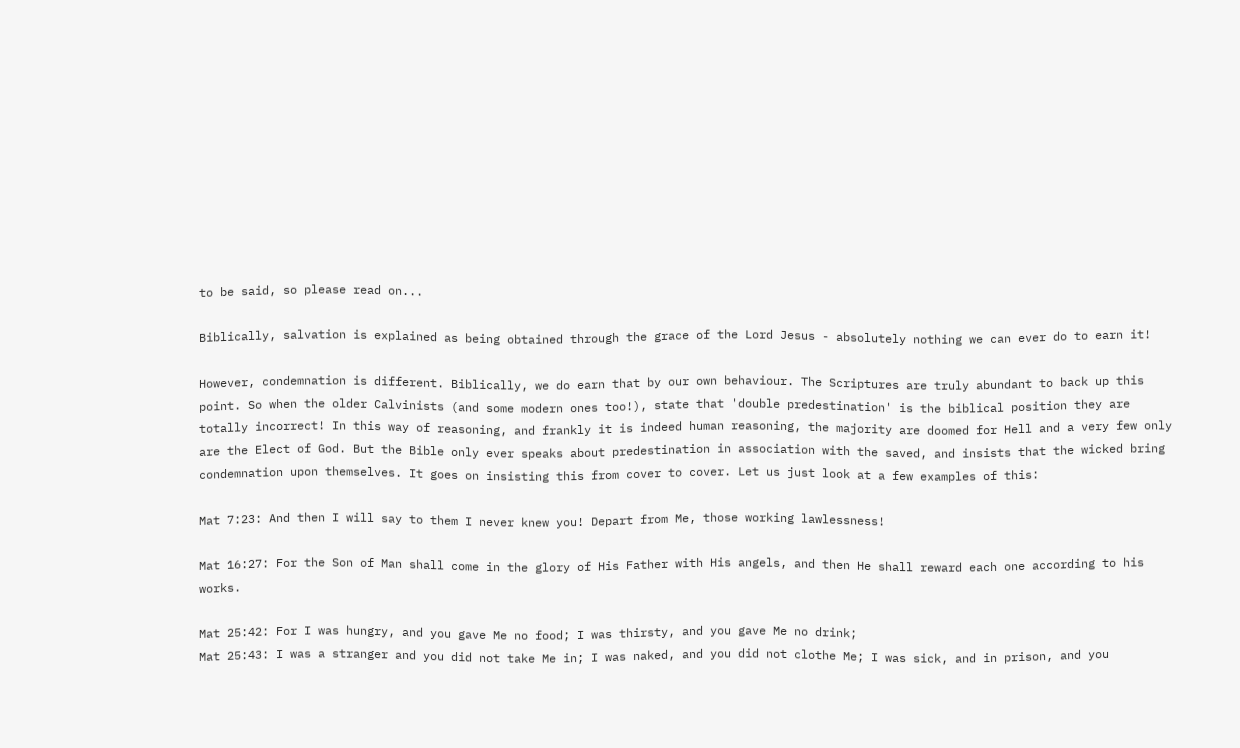to be said, so please read on...

Biblically, salvation is explained as being obtained through the grace of the Lord Jesus - absolutely nothing we can ever do to earn it!

However, condemnation is different. Biblically, we do earn that by our own behaviour. The Scriptures are truly abundant to back up this point. So when the older Calvinists (and some modern ones too!), state that 'double predestination' is the biblical position they are totally incorrect! In this way of reasoning, and frankly it is indeed human reasoning, the majority are doomed for Hell and a very few only are the Elect of God. But the Bible only ever speaks about predestination in association with the saved, and insists that the wicked bring condemnation upon themselves. It goes on insisting this from cover to cover. Let us just look at a few examples of this:

Mat 7:23: And then I will say to them I never knew you! Depart from Me, those working lawlessness!

Mat 16:27: For the Son of Man shall come in the glory of His Father with His angels, and then He shall reward each one according to his works.

Mat 25:42: For I was hungry, and you gave Me no food; I was thirsty, and you gave Me no drink;
Mat 25:43: I was a stranger and you did not take Me in; I was naked, and you did not clothe Me; I was sick, and in prison, and you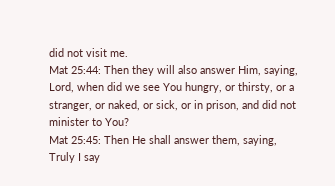did not visit me.
Mat 25:44: Then they will also answer Him, saying, Lord, when did we see You hungry, or thirsty, or a stranger, or naked, or sick, or in prison, and did not minister to You?
Mat 25:45: Then He shall answer them, saying, Truly I say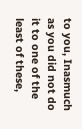to you, Inasmuch as you did not do it to one of the least of these,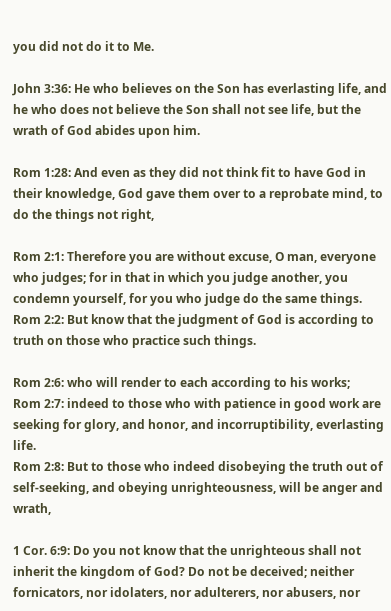you did not do it to Me.

John 3:36: He who believes on the Son has everlasting life, and he who does not believe the Son shall not see life, but the wrath of God abides upon him.

Rom 1:28: And even as they did not think fit to have God in their knowledge, God gave them over to a reprobate mind, to do the things not right,

Rom 2:1: Therefore you are without excuse, O man, everyone who judges; for in that in which you judge another, you condemn yourself, for you who judge do the same things.
Rom 2:2: But know that the judgment of God is according to truth on those who practice such things.

Rom 2:6: who will render to each according to his works;
Rom 2:7: indeed to those who with patience in good work are seeking for glory, and honor, and incorruptibility, everlasting life.
Rom 2:8: But to those who indeed disobeying the truth out of self-seeking, and obeying unrighteousness, will be anger and wrath,

1 Cor. 6:9: Do you not know that the unrighteous shall not inherit the kingdom of God? Do not be deceived; neither fornicators, nor idolaters, nor adulterers, nor abusers, nor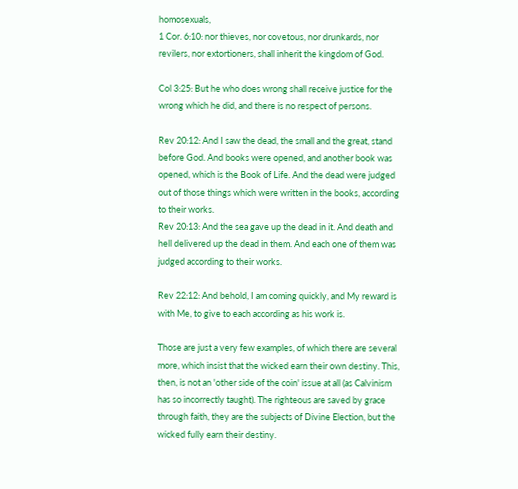homosexuals,
1 Cor. 6:10: nor thieves, nor covetous, nor drunkards, nor revilers, nor extortioners, shall inherit the kingdom of God.

Col 3:25: But he who does wrong shall receive justice for the wrong which he did, and there is no respect of persons.

Rev 20:12: And I saw the dead, the small and the great, stand before God. And books were opened, and another book was opened, which is the Book of Life. And the dead were judged out of those things which were written in the books, according to their works.
Rev 20:13: And the sea gave up the dead in it. And death and hell delivered up the dead in them. And each one of them was judged according to their works.

Rev 22:12: And behold, I am coming quickly, and My reward is with Me, to give to each according as his work is.

Those are just a very few examples, of which there are several more, which insist that the wicked earn their own destiny. This, then, is not an 'other side of the coin' issue at all (as Calvinism has so incorrectly taught). The righteous are saved by grace through faith, they are the subjects of Divine Election, but the wicked fully earn their destiny.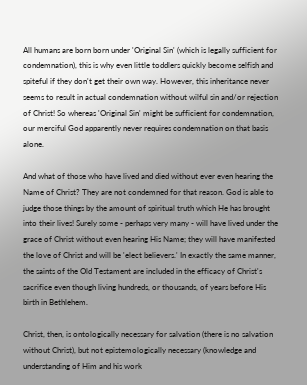All humans are born born under 'Original Sin' (which is legally sufficient for condemnation), this is why even little toddlers quickly become selfish and spiteful if they don't get their own way. However, this inheritance never seems to result in actual condemnation without wilful sin and/or rejection of Christ! So whereas 'Original Sin' might be sufficient for condemnation, our merciful God apparently never requires condemnation on that basis alone.

And what of those who have lived and died without ever even hearing the Name of Christ? They are not condemned for that reason. God is able to judge those things by the amount of spiritual truth which He has brought into their lives! Surely some - perhaps very many - will have lived under the grace of Christ without even hearing His Name; they will have manifested the love of Christ and will be 'elect believers.' In exactly the same manner, the saints of the Old Testament are included in the efficacy of Christ's sacrifice even though living hundreds, or thousands, of years before His birth in Bethlehem.

Christ, then, is ontologically necessary for salvation (there is no salvation without Christ), but not epistemologically necessary (knowledge and understanding of Him and his work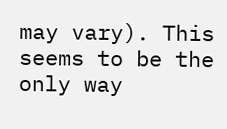may vary). This seems to be the only way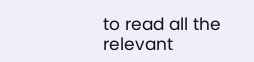to read all the relevant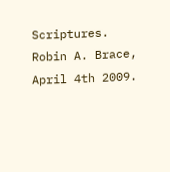Scriptures.
Robin A. Brace, April 4th 2009.